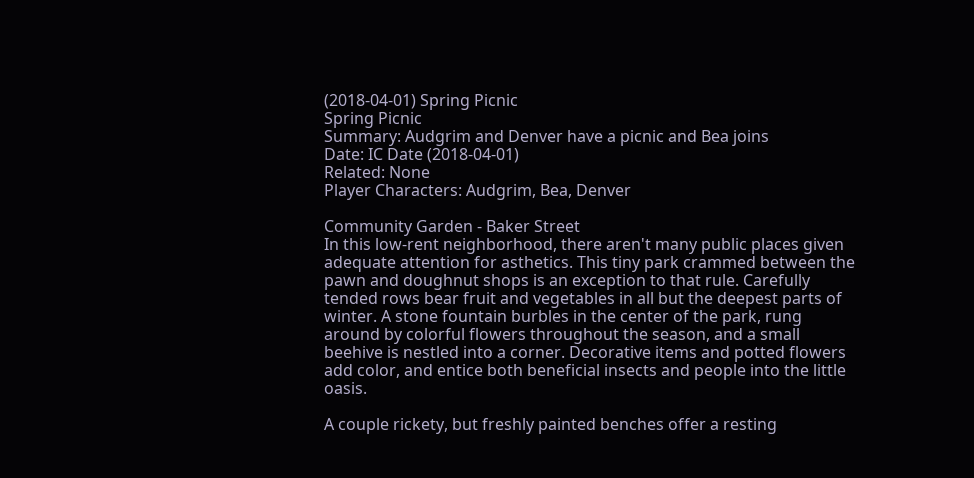(2018-04-01) Spring Picnic
Spring Picnic
Summary: Audgrim and Denver have a picnic and Bea joins
Date: IC Date (2018-04-01)
Related: None
Player Characters: Audgrim, Bea, Denver

Community Garden - Baker Street
In this low-rent neighborhood, there aren't many public places given adequate attention for asthetics. This tiny park crammed between the pawn and doughnut shops is an exception to that rule. Carefully tended rows bear fruit and vegetables in all but the deepest parts of winter. A stone fountain burbles in the center of the park, rung around by colorful flowers throughout the season, and a small beehive is nestled into a corner. Decorative items and potted flowers add color, and entice both beneficial insects and people into the little oasis.

A couple rickety, but freshly painted benches offer a resting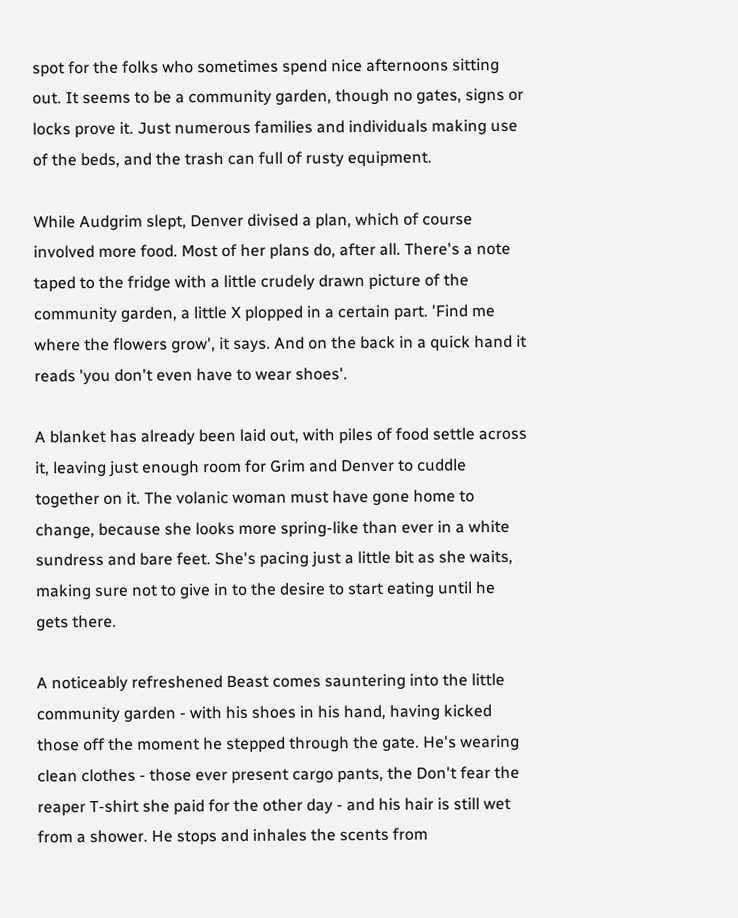spot for the folks who sometimes spend nice afternoons sitting out. It seems to be a community garden, though no gates, signs or locks prove it. Just numerous families and individuals making use of the beds, and the trash can full of rusty equipment.

While Audgrim slept, Denver divised a plan, which of course involved more food. Most of her plans do, after all. There's a note taped to the fridge with a little crudely drawn picture of the community garden, a little X plopped in a certain part. 'Find me where the flowers grow', it says. And on the back in a quick hand it reads 'you don't even have to wear shoes'.

A blanket has already been laid out, with piles of food settle across it, leaving just enough room for Grim and Denver to cuddle together on it. The volanic woman must have gone home to change, because she looks more spring-like than ever in a white sundress and bare feet. She's pacing just a little bit as she waits, making sure not to give in to the desire to start eating until he gets there.

A noticeably refreshened Beast comes sauntering into the little community garden - with his shoes in his hand, having kicked those off the moment he stepped through the gate. He's wearing clean clothes - those ever present cargo pants, the Don't fear the reaper T-shirt she paid for the other day - and his hair is still wet from a shower. He stops and inhales the scents from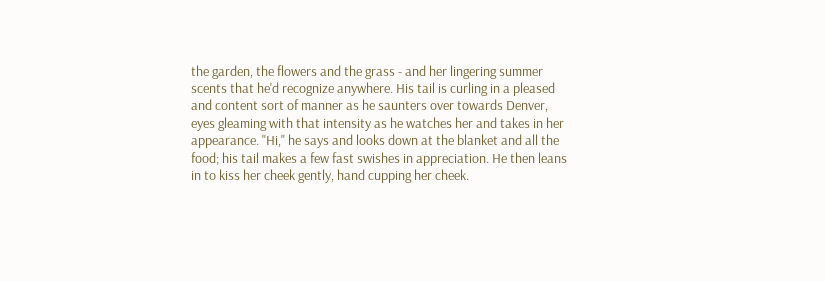the garden, the flowers and the grass - and her lingering summer scents that he'd recognize anywhere. His tail is curling in a pleased and content sort of manner as he saunters over towards Denver, eyes gleaming with that intensity as he watches her and takes in her appearance. "Hi," he says and looks down at the blanket and all the food; his tail makes a few fast swishes in appreciation. He then leans in to kiss her cheek gently, hand cupping her cheek.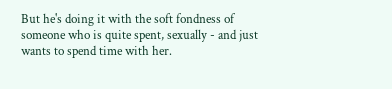But he's doing it with the soft fondness of someone who is quite spent, sexually - and just wants to spend time with her.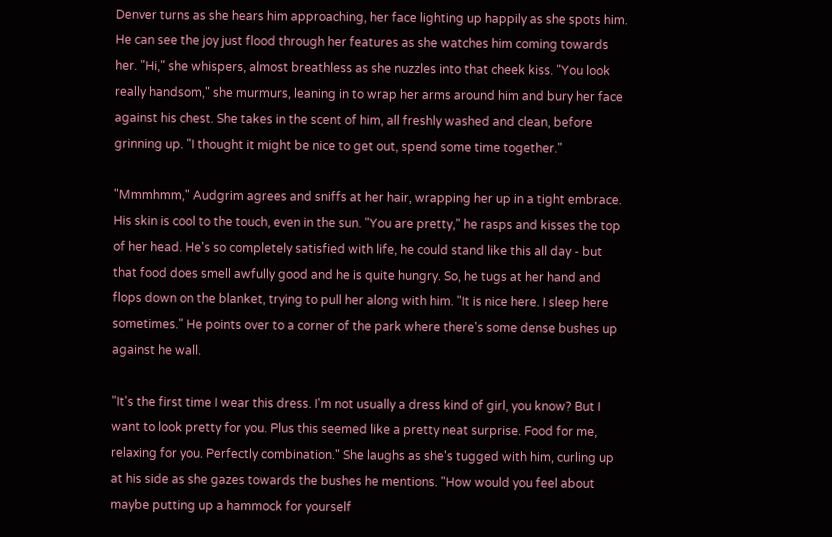Denver turns as she hears him approaching, her face lighting up happily as she spots him. He can see the joy just flood through her features as she watches him coming towards her. "Hi," she whispers, almost breathless as she nuzzles into that cheek kiss. "You look really handsom," she murmurs, leaning in to wrap her arms around him and bury her face against his chest. She takes in the scent of him, all freshly washed and clean, before grinning up. "I thought it might be nice to get out, spend some time together."

"Mmmhmm," Audgrim agrees and sniffs at her hair, wrapping her up in a tight embrace. His skin is cool to the touch, even in the sun. "You are pretty," he rasps and kisses the top of her head. He's so completely satisfied with life, he could stand like this all day - but that food does smell awfully good and he is quite hungry. So, he tugs at her hand and flops down on the blanket, trying to pull her along with him. "It is nice here. I sleep here sometimes." He points over to a corner of the park where there's some dense bushes up against he wall.

"It's the first time I wear this dress. I'm not usually a dress kind of girl, you know? But I want to look pretty for you. Plus this seemed like a pretty neat surprise. Food for me, relaxing for you. Perfectly combination." She laughs as she's tugged with him, curling up at his side as she gazes towards the bushes he mentions. "How would you feel about maybe putting up a hammock for yourself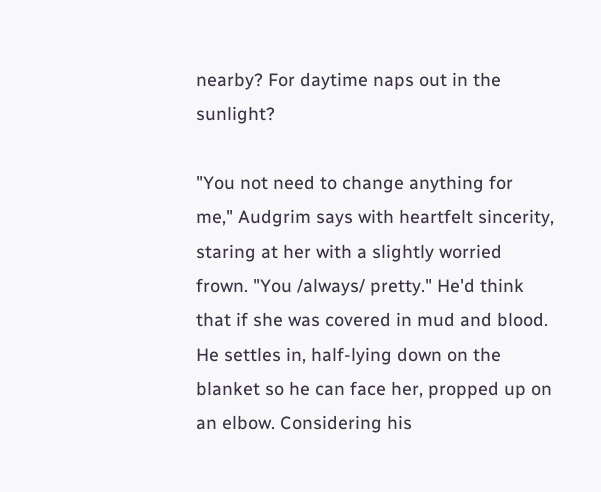nearby? For daytime naps out in the sunlight?

"You not need to change anything for me," Audgrim says with heartfelt sincerity, staring at her with a slightly worried frown. "You /always/ pretty." He'd think that if she was covered in mud and blood. He settles in, half-lying down on the blanket so he can face her, propped up on an elbow. Considering his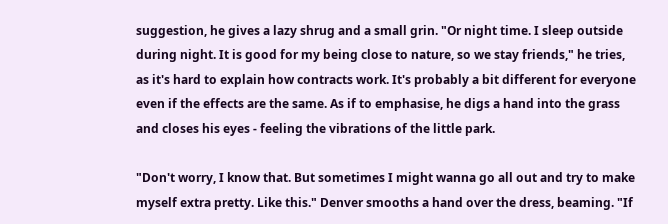suggestion, he gives a lazy shrug and a small grin. "Or night time. I sleep outside during night. It is good for my being close to nature, so we stay friends," he tries, as it's hard to explain how contracts work. It's probably a bit different for everyone even if the effects are the same. As if to emphasise, he digs a hand into the grass and closes his eyes - feeling the vibrations of the little park.

"Don't worry, I know that. But sometimes I might wanna go all out and try to make myself extra pretty. Like this." Denver smooths a hand over the dress, beaming. "If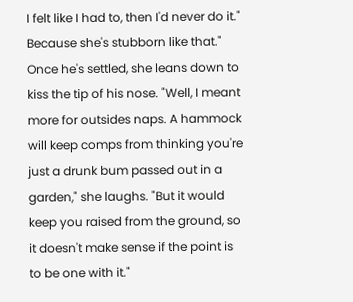I felt like I had to, then I'd never do it." Because she's stubborn like that." Once he's settled, she leans down to kiss the tip of his nose. "Well, I meant more for outsides naps. A hammock will keep comps from thinking you're just a drunk bum passed out in a garden," she laughs. "But it would keep you raised from the ground, so it doesn't make sense if the point is to be one with it."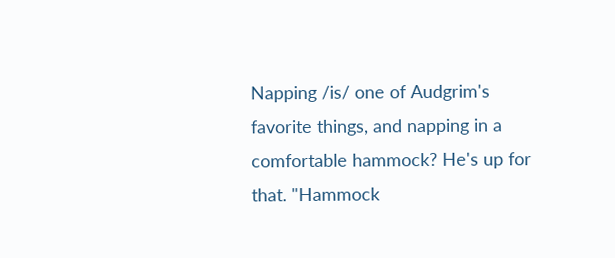Napping /is/ one of Audgrim's favorite things, and napping in a comfortable hammock? He's up for that. "Hammock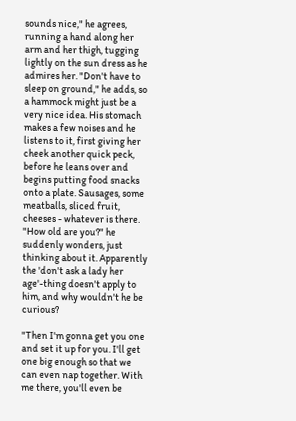sounds nice," he agrees, running a hand along her arm and her thigh, tugging lightly on the sun dress as he admires her. "Don't have to sleep on ground," he adds, so a hammock might just be a very nice idea. His stomach makes a few noises and he listens to it, first giving her cheek another quick peck, before he leans over and begins putting food snacks onto a plate. Sausages, some meatballs, sliced fruit, cheeses - whatever is there. "How old are you?" he suddenly wonders, just thinking about it. Apparently the 'don't ask a lady her age'-thing doesn't apply to him, and why wouldn't he be curious?

"Then I'm gonna get you one and set it up for you. I'll get one big enough so that we can even nap together. With me there, you'll even be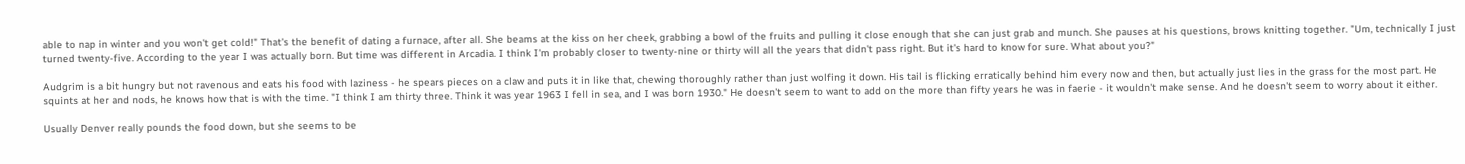able to nap in winter and you won't get cold!" That's the benefit of dating a furnace, after all. She beams at the kiss on her cheek, grabbing a bowl of the fruits and pulling it close enough that she can just grab and munch. She pauses at his questions, brows knitting together. "Um, technically I just turned twenty-five. According to the year I was actually born. But time was different in Arcadia. I think I'm probably closer to twenty-nine or thirty will all the years that didn't pass right. But it's hard to know for sure. What about you?"

Audgrim is a bit hungry but not ravenous and eats his food with laziness - he spears pieces on a claw and puts it in like that, chewing thoroughly rather than just wolfing it down. His tail is flicking erratically behind him every now and then, but actually just lies in the grass for the most part. He squints at her and nods, he knows how that is with the time. "I think I am thirty three. Think it was year 1963 I fell in sea, and I was born 1930." He doesn't seem to want to add on the more than fifty years he was in faerie - it wouldn't make sense. And he doesn't seem to worry about it either.

Usually Denver really pounds the food down, but she seems to be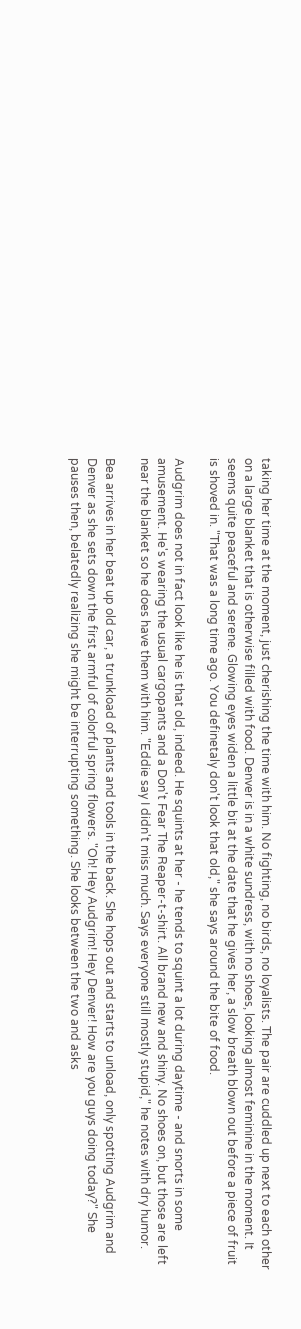taking her time at the moment, just cherishing the time with him. No fighting, no birds, no loyalists. The pair are cuddled up next to each other on a large blanket that is otherwise filled with food. Denver is in a white sundress, with no shoes, looking almost feminine in the moment. It seems quite peaceful and serene. Glowing eyes widen a little bit at the date that he gives her, a slow breath blown out before a piece of fruit is shoved in. "That was a long time ago. You definetaly don't look that old," she says around the bite of food.

Audgrim does not in fact look like he is that old, indeed. He squints at her - he tends to squint a lot during daytime - and snorts in some amusement. He's wearing the usual cargopants and a Don't Fear The Reaper-t-shirt. All brand new and shiny. No shoes on, but those are left near the blanket so he does have them with him. "Eddie say I didn't miss much. Says everyone still mostly stupid," he notes with dry humor.

Bea arrives in her beat up old car, a trunkload of plants and tools in the back. She hops out and starts to unload, only spotting Audgrim and Denver as she sets down the first armful of colorful spring flowers. "Oh! Hey Audgrim! Hey Denver! How are you guys doing today?" She pauses then, belatedly realizing she might be interrupting something. She looks between the two and asks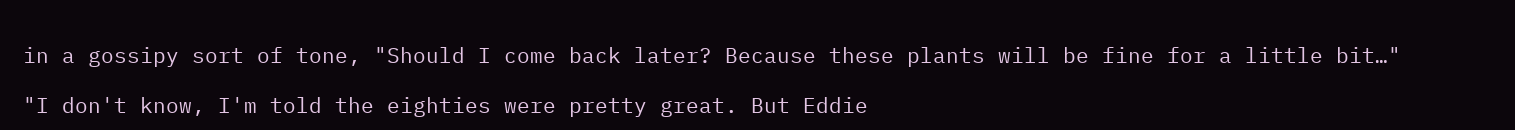in a gossipy sort of tone, "Should I come back later? Because these plants will be fine for a little bit…"

"I don't know, I'm told the eighties were pretty great. But Eddie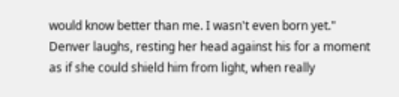would know better than me. I wasn't even born yet." Denver laughs, resting her head against his for a moment as if she could shield him from light, when really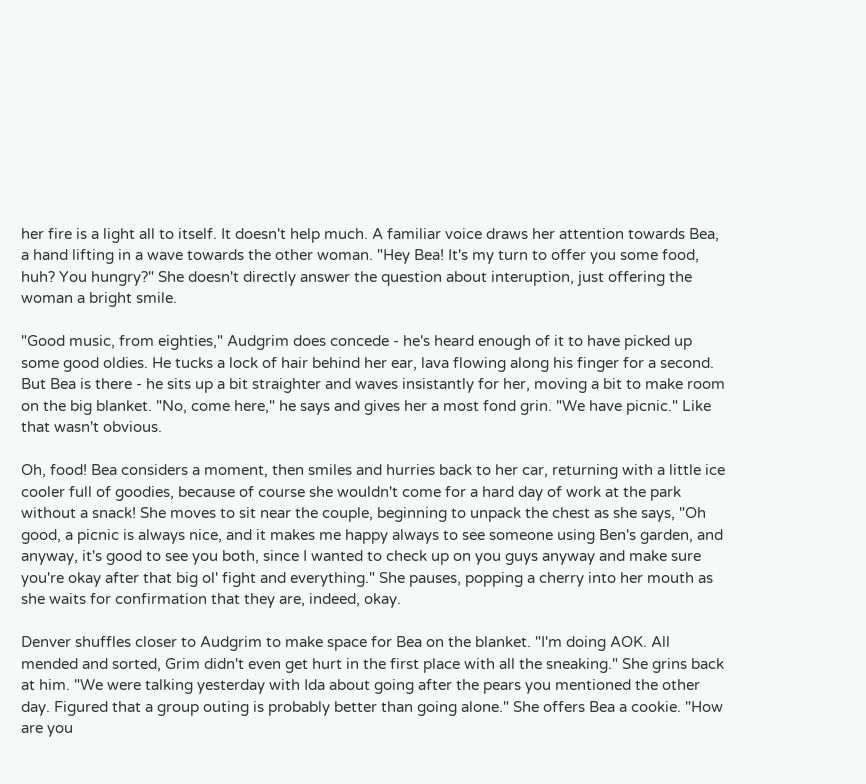her fire is a light all to itself. It doesn't help much. A familiar voice draws her attention towards Bea, a hand lifting in a wave towards the other woman. "Hey Bea! It's my turn to offer you some food, huh? You hungry?" She doesn't directly answer the question about interuption, just offering the woman a bright smile.

"Good music, from eighties," Audgrim does concede - he's heard enough of it to have picked up some good oldies. He tucks a lock of hair behind her ear, lava flowing along his finger for a second. But Bea is there - he sits up a bit straighter and waves insistantly for her, moving a bit to make room on the big blanket. "No, come here," he says and gives her a most fond grin. "We have picnic." Like that wasn't obvious.

Oh, food! Bea considers a moment, then smiles and hurries back to her car, returning with a little ice cooler full of goodies, because of course she wouldn't come for a hard day of work at the park without a snack! She moves to sit near the couple, beginning to unpack the chest as she says, "Oh good, a picnic is always nice, and it makes me happy always to see someone using Ben's garden, and anyway, it's good to see you both, since I wanted to check up on you guys anyway and make sure you're okay after that big ol' fight and everything." She pauses, popping a cherry into her mouth as she waits for confirmation that they are, indeed, okay.

Denver shuffles closer to Audgrim to make space for Bea on the blanket. "I'm doing AOK. All mended and sorted, Grim didn't even get hurt in the first place with all the sneaking." She grins back at him. "We were talking yesterday with Ida about going after the pears you mentioned the other day. Figured that a group outing is probably better than going alone." She offers Bea a cookie. "How are you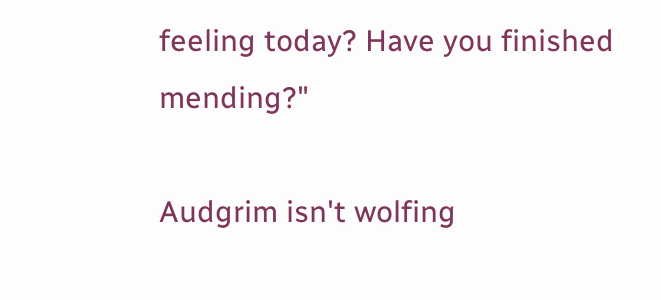feeling today? Have you finished mending?"

Audgrim isn't wolfing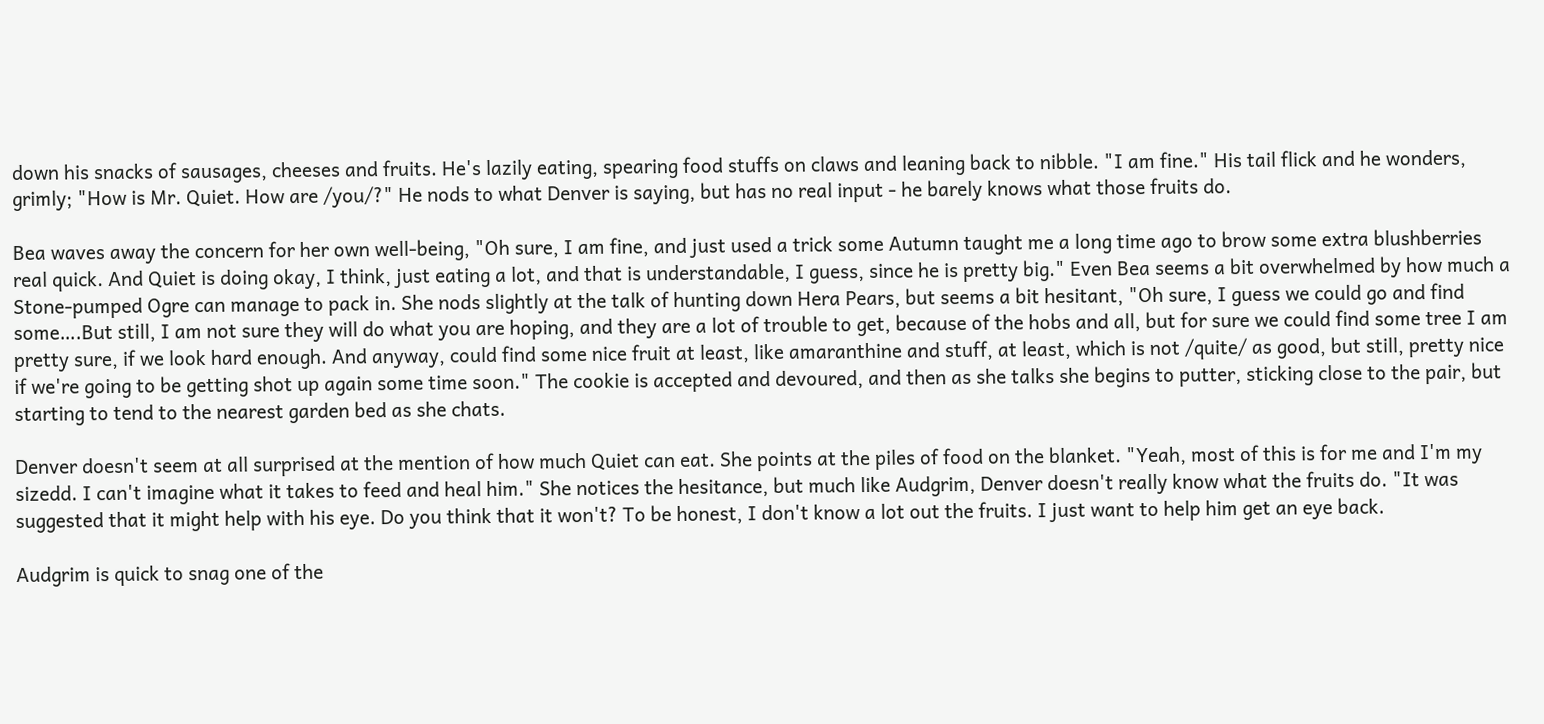down his snacks of sausages, cheeses and fruits. He's lazily eating, spearing food stuffs on claws and leaning back to nibble. "I am fine." His tail flick and he wonders, grimly; "How is Mr. Quiet. How are /you/?" He nods to what Denver is saying, but has no real input - he barely knows what those fruits do.

Bea waves away the concern for her own well-being, "Oh sure, I am fine, and just used a trick some Autumn taught me a long time ago to brow some extra blushberries real quick. And Quiet is doing okay, I think, just eating a lot, and that is understandable, I guess, since he is pretty big." Even Bea seems a bit overwhelmed by how much a Stone-pumped Ogre can manage to pack in. She nods slightly at the talk of hunting down Hera Pears, but seems a bit hesitant, "Oh sure, I guess we could go and find some….But still, I am not sure they will do what you are hoping, and they are a lot of trouble to get, because of the hobs and all, but for sure we could find some tree I am pretty sure, if we look hard enough. And anyway, could find some nice fruit at least, like amaranthine and stuff, at least, which is not /quite/ as good, but still, pretty nice if we're going to be getting shot up again some time soon." The cookie is accepted and devoured, and then as she talks she begins to putter, sticking close to the pair, but starting to tend to the nearest garden bed as she chats.

Denver doesn't seem at all surprised at the mention of how much Quiet can eat. She points at the piles of food on the blanket. "Yeah, most of this is for me and I'm my sizedd. I can't imagine what it takes to feed and heal him." She notices the hesitance, but much like Audgrim, Denver doesn't really know what the fruits do. "It was suggested that it might help with his eye. Do you think that it won't? To be honest, I don't know a lot out the fruits. I just want to help him get an eye back.

Audgrim is quick to snag one of the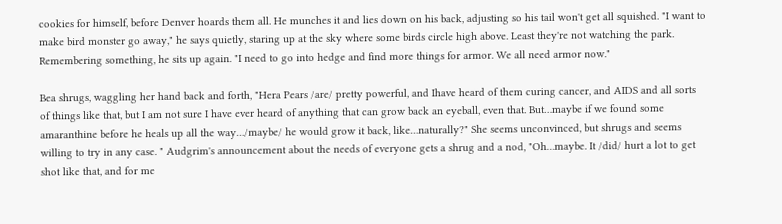cookies for himself, before Denver hoards them all. He munches it and lies down on his back, adjusting so his tail won't get all squished. "I want to make bird monster go away," he says quietly, staring up at the sky where some birds circle high above. Least they're not watching the park. Remembering something, he sits up again. "I need to go into hedge and find more things for armor. We all need armor now."

Bea shrugs, waggling her hand back and forth, "Hera Pears /are/ pretty powerful, and Ihave heard of them curing cancer, and AIDS and all sorts of things like that, but I am not sure I have ever heard of anything that can grow back an eyeball, even that. But…maybe if we found some amaranthine before he heals up all the way…/maybe/ he would grow it back, like…naturally?" She seems unconvinced, but shrugs and seems willing to try in any case. " Audgrim's announcement about the needs of everyone gets a shrug and a nod, "Oh…maybe. It /did/ hurt a lot to get shot like that, and for me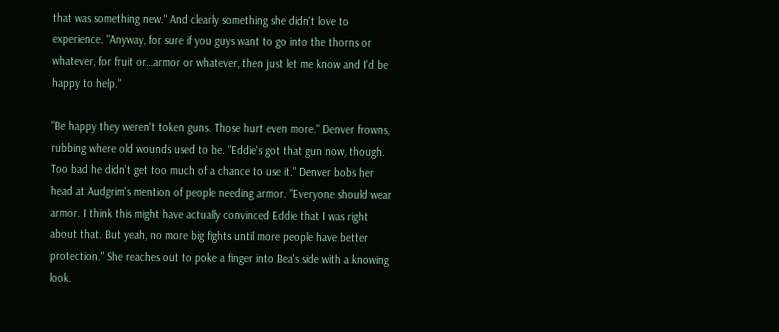that was something new." And clearly something she didn't love to experience. "Anyway, for sure if you guys want to go into the thorns or whatever, for fruit or…armor or whatever, then just let me know and I'd be happy to help."

"Be happy they weren't token guns. Those hurt even more." Denver frowns, rubbing where old wounds used to be. "Eddie's got that gun now, though. Too bad he didn't get too much of a chance to use it." Denver bobs her head at Audgrim's mention of people needing armor. "Everyone should wear armor. I think this might have actually convinced Eddie that I was right about that. But yeah, no more big fights until more people have better protection." She reaches out to poke a finger into Bea's side with a knowing look.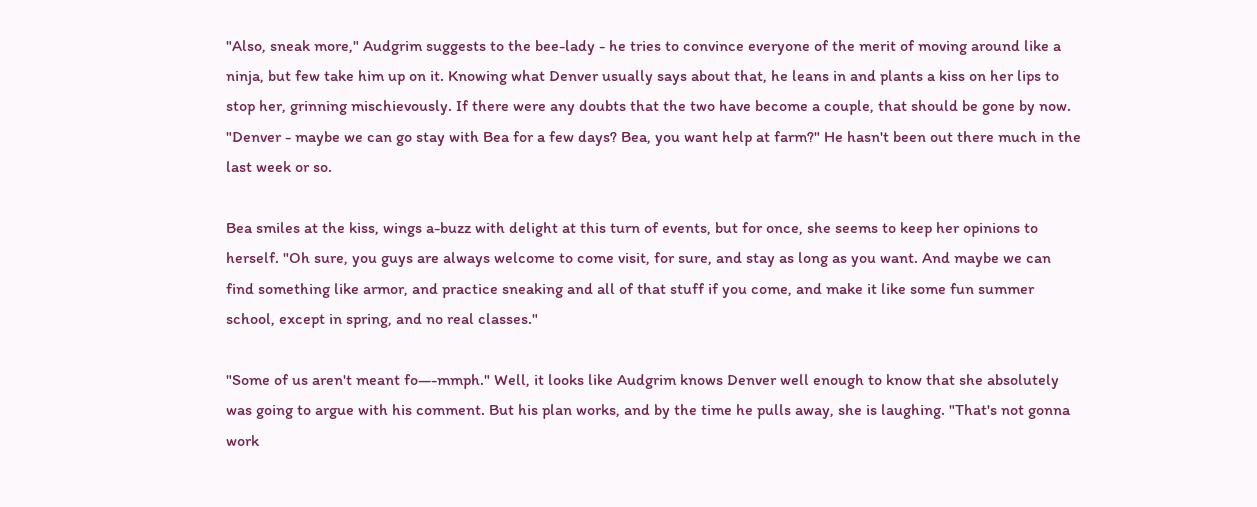"Also, sneak more," Audgrim suggests to the bee-lady - he tries to convince everyone of the merit of moving around like a ninja, but few take him up on it. Knowing what Denver usually says about that, he leans in and plants a kiss on her lips to stop her, grinning mischievously. If there were any doubts that the two have become a couple, that should be gone by now. "Denver - maybe we can go stay with Bea for a few days? Bea, you want help at farm?" He hasn't been out there much in the last week or so.

Bea smiles at the kiss, wings a-buzz with delight at this turn of events, but for once, she seems to keep her opinions to herself. "Oh sure, you guys are always welcome to come visit, for sure, and stay as long as you want. And maybe we can find something like armor, and practice sneaking and all of that stuff if you come, and make it like some fun summer school, except in spring, and no real classes."

"Some of us aren't meant fo—-mmph." Well, it looks like Audgrim knows Denver well enough to know that she absolutely was going to argue with his comment. But his plan works, and by the time he pulls away, she is laughing. "That's not gonna work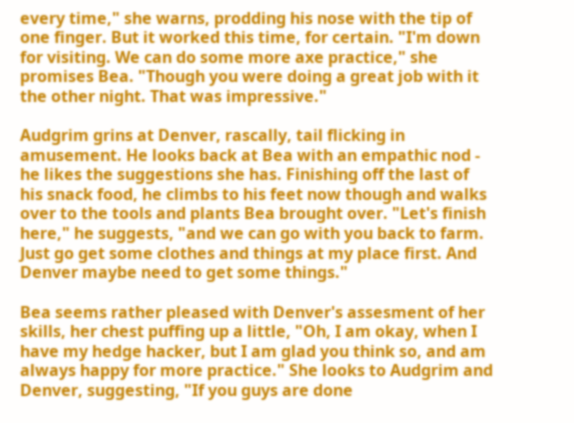every time," she warns, prodding his nose with the tip of one finger. But it worked this time, for certain. "I'm down for visiting. We can do some more axe practice," she promises Bea. "Though you were doing a great job with it the other night. That was impressive."

Audgrim grins at Denver, rascally, tail flicking in amusement. He looks back at Bea with an empathic nod - he likes the suggestions she has. Finishing off the last of his snack food, he climbs to his feet now though and walks over to the tools and plants Bea brought over. "Let's finish here," he suggests, "and we can go with you back to farm. Just go get some clothes and things at my place first. And Denver maybe need to get some things."

Bea seems rather pleased with Denver's assesment of her skills, her chest puffing up a little, "Oh, I am okay, when I have my hedge hacker, but I am glad you think so, and am always happy for more practice." She looks to Audgrim and Denver, suggesting, "If you guys are done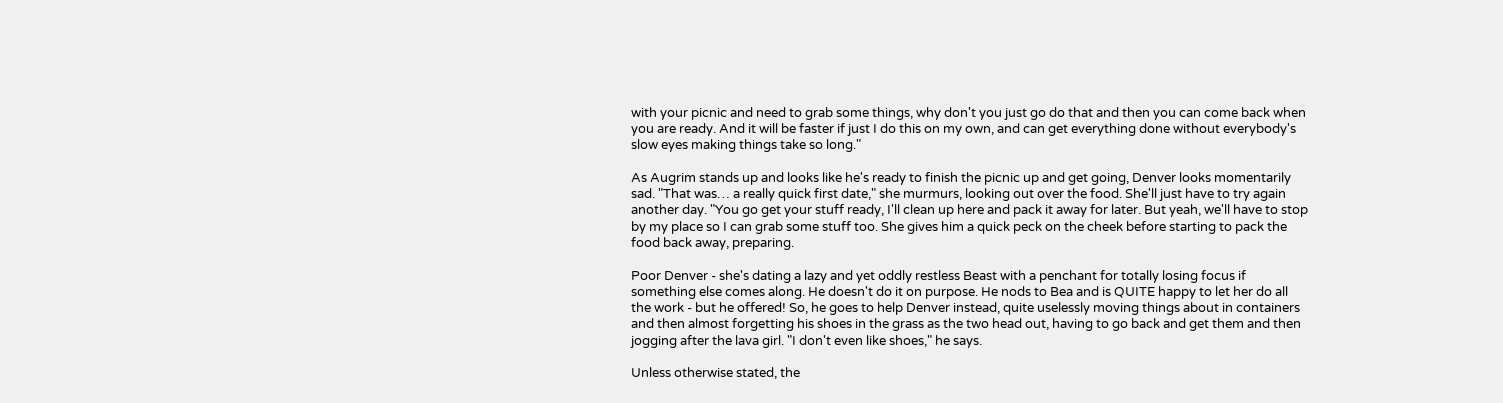with your picnic and need to grab some things, why don't you just go do that and then you can come back when you are ready. And it will be faster if just I do this on my own, and can get everything done without everybody's slow eyes making things take so long."

As Augrim stands up and looks like he's ready to finish the picnic up and get going, Denver looks momentarily sad. "That was… a really quick first date," she murmurs, looking out over the food. She'll just have to try again another day. "You go get your stuff ready, I'll clean up here and pack it away for later. But yeah, we'll have to stop by my place so I can grab some stuff too. She gives him a quick peck on the cheek before starting to pack the food back away, preparing.

Poor Denver - she's dating a lazy and yet oddly restless Beast with a penchant for totally losing focus if something else comes along. He doesn't do it on purpose. He nods to Bea and is QUITE happy to let her do all the work - but he offered! So, he goes to help Denver instead, quite uselessly moving things about in containers and then almost forgetting his shoes in the grass as the two head out, having to go back and get them and then jogging after the lava girl. "I don't even like shoes," he says.

Unless otherwise stated, the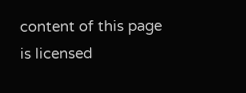content of this page is licensed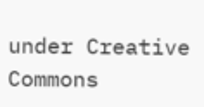under Creative Commons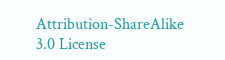Attribution-ShareAlike 3.0 License